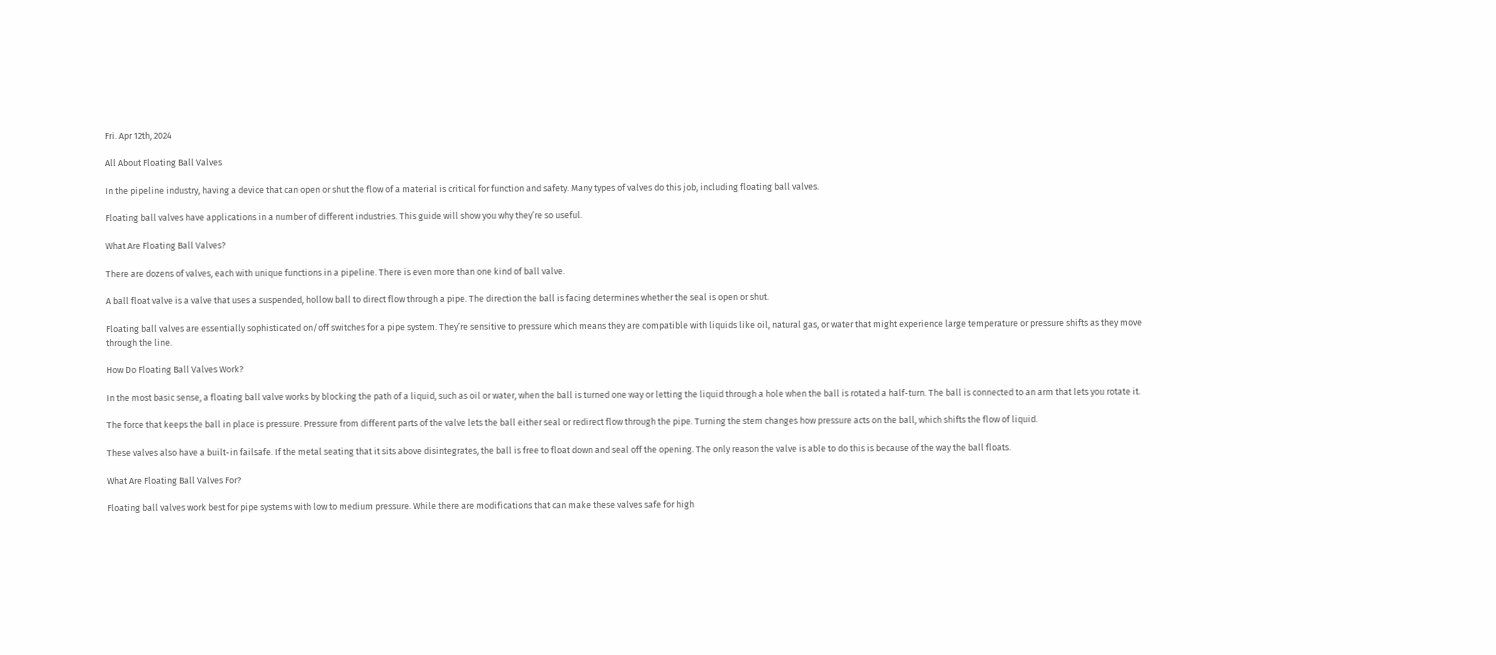Fri. Apr 12th, 2024

All About Floating Ball Valves

In the pipeline industry, having a device that can open or shut the flow of a material is critical for function and safety. Many types of valves do this job, including floating ball valves.

Floating ball valves have applications in a number of different industries. This guide will show you why they’re so useful.

What Are Floating Ball Valves?

There are dozens of valves, each with unique functions in a pipeline. There is even more than one kind of ball valve.

A ball float valve is a valve that uses a suspended, hollow ball to direct flow through a pipe. The direction the ball is facing determines whether the seal is open or shut.

Floating ball valves are essentially sophisticated on/off switches for a pipe system. They’re sensitive to pressure which means they are compatible with liquids like oil, natural gas, or water that might experience large temperature or pressure shifts as they move through the line.

How Do Floating Ball Valves Work?

In the most basic sense, a floating ball valve works by blocking the path of a liquid, such as oil or water, when the ball is turned one way or letting the liquid through a hole when the ball is rotated a half-turn. The ball is connected to an arm that lets you rotate it.

The force that keeps the ball in place is pressure. Pressure from different parts of the valve lets the ball either seal or redirect flow through the pipe. Turning the stem changes how pressure acts on the ball, which shifts the flow of liquid.

These valves also have a built-in failsafe. If the metal seating that it sits above disintegrates, the ball is free to float down and seal off the opening. The only reason the valve is able to do this is because of the way the ball floats.

What Are Floating Ball Valves For?

Floating ball valves work best for pipe systems with low to medium pressure. While there are modifications that can make these valves safe for high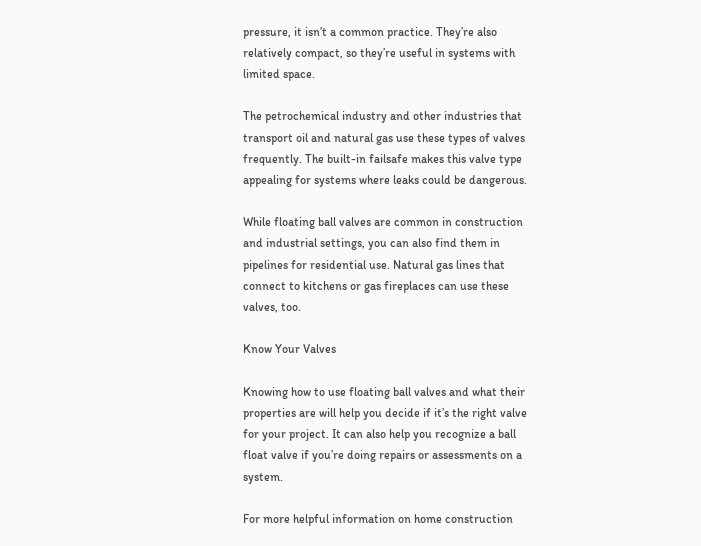pressure, it isn’t a common practice. They’re also relatively compact, so they’re useful in systems with limited space.

The petrochemical industry and other industries that transport oil and natural gas use these types of valves frequently. The built-in failsafe makes this valve type appealing for systems where leaks could be dangerous.

While floating ball valves are common in construction and industrial settings, you can also find them in pipelines for residential use. Natural gas lines that connect to kitchens or gas fireplaces can use these valves, too.

Know Your Valves

Knowing how to use floating ball valves and what their properties are will help you decide if it’s the right valve for your project. It can also help you recognize a ball float valve if you’re doing repairs or assessments on a system.

For more helpful information on home construction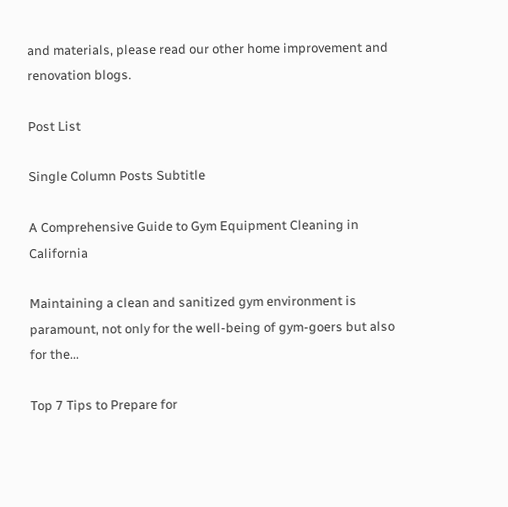and materials, please read our other home improvement and renovation blogs.

Post List

Single Column Posts Subtitle

A Comprehensive Guide to Gym Equipment Cleaning in California

Maintaining a clean and sanitized gym environment is paramount, not only for the well-being of gym-goers but also for the...

Top 7 Tips to Prepare for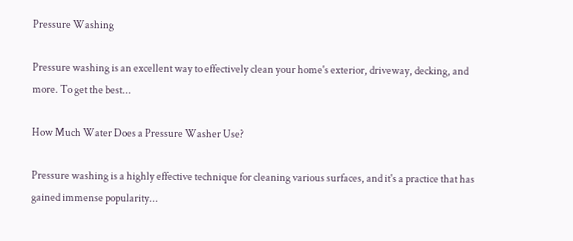Pressure Washing

Pressure washing is an excellent way to effectively clean your home's exterior, driveway, decking, and more. To get the best...

How Much Water Does a Pressure Washer Use?

Pressure washing is a highly effective technique for cleaning various surfaces, and it's a practice that has gained immense popularity...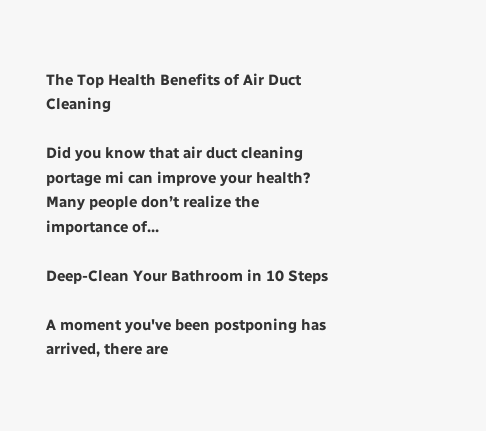The Top Health Benefits of Air Duct Cleaning

Did you know that air duct cleaning portage mi can improve your health? Many people don’t realize the importance of...

Deep-Clean Your Bathroom in 10 Steps

A moment you've been postponing has arrived, there are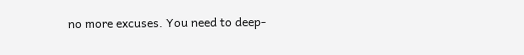no more excuses. You need to deep-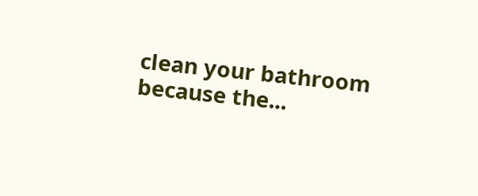clean your bathroom because the...